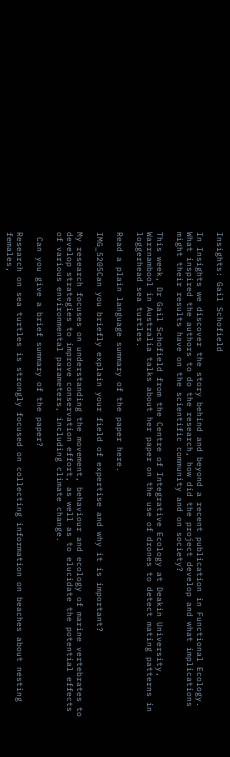Insights: Gail Schofield

In Insights we discover the story behind and beyond a recent publication in Functional Ecology. What inspired the authors to do the research, how did the project develop and what implications might their results have on the scientific community and on society?

This week, Dr Gail Schofield from the Centre of Integrative Ecology at Deakin University, Warrnambool in Australia talks about her paper on the use of drones to detect mating patterns in loggerhead sea turtles.

Read a plain language summary of the paper here.

IMG_5205Can you briefly explain your field of expertise and why it is important?

My research focuses on understanding the movement, behaviour and ecology of marine vertebrates to develop strategies to improve conservation effort, as well as to elucidate the potential effects of various environmental parameters, including climate change.

 Can you give a brief summary of the paper?

Research on sea turtles is strongly focused on collecting information on beaches about nesting females,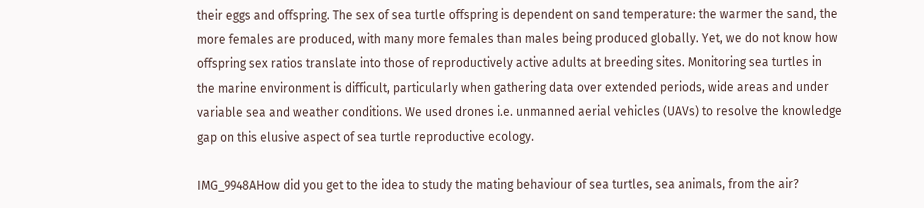their eggs and offspring. The sex of sea turtle offspring is dependent on sand temperature: the warmer the sand, the more females are produced, with many more females than males being produced globally. Yet, we do not know how offspring sex ratios translate into those of reproductively active adults at breeding sites. Monitoring sea turtles in the marine environment is difficult, particularly when gathering data over extended periods, wide areas and under variable sea and weather conditions. We used drones i.e. unmanned aerial vehicles (UAVs) to resolve the knowledge gap on this elusive aspect of sea turtle reproductive ecology.

IMG_9948AHow did you get to the idea to study the mating behaviour of sea turtles, sea animals, from the air?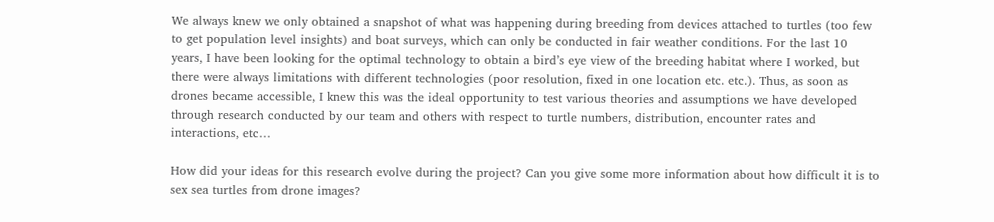We always knew we only obtained a snapshot of what was happening during breeding from devices attached to turtles (too few to get population level insights) and boat surveys, which can only be conducted in fair weather conditions. For the last 10 years, I have been looking for the optimal technology to obtain a bird’s eye view of the breeding habitat where I worked, but there were always limitations with different technologies (poor resolution, fixed in one location etc. etc.). Thus, as soon as drones became accessible, I knew this was the ideal opportunity to test various theories and assumptions we have developed through research conducted by our team and others with respect to turtle numbers, distribution, encounter rates and interactions, etc…

How did your ideas for this research evolve during the project? Can you give some more information about how difficult it is to sex sea turtles from drone images?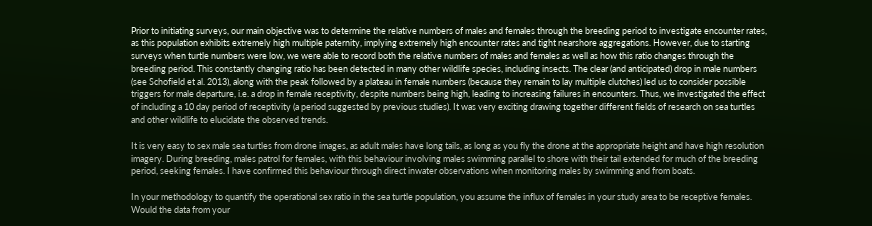Prior to initiating surveys, our main objective was to determine the relative numbers of males and females through the breeding period to investigate encounter rates, as this population exhibits extremely high multiple paternity, implying extremely high encounter rates and tight nearshore aggregations. However, due to starting surveys when turtle numbers were low, we were able to record both the relative numbers of males and females as well as how this ratio changes through the breeding period. This constantly changing ratio has been detected in many other wildlife species, including insects. The clear (and anticipated) drop in male numbers (see Schofield et al. 2013), along with the peak followed by a plateau in female numbers (because they remain to lay multiple clutches) led us to consider possible triggers for male departure, i.e. a drop in female receptivity, despite numbers being high, leading to increasing failures in encounters. Thus, we investigated the effect of including a 10 day period of receptivity (a period suggested by previous studies). It was very exciting drawing together different fields of research on sea turtles and other wildlife to elucidate the observed trends.

It is very easy to sex male sea turtles from drone images, as adult males have long tails, as long as you fly the drone at the appropriate height and have high resolution imagery. During breeding, males patrol for females, with this behaviour involving males swimming parallel to shore with their tail extended for much of the breeding period, seeking females. I have confirmed this behaviour through direct inwater observations when monitoring males by swimming and from boats.

In your methodology to quantify the operational sex ratio in the sea turtle population, you assume the influx of females in your study area to be receptive females. Would the data from your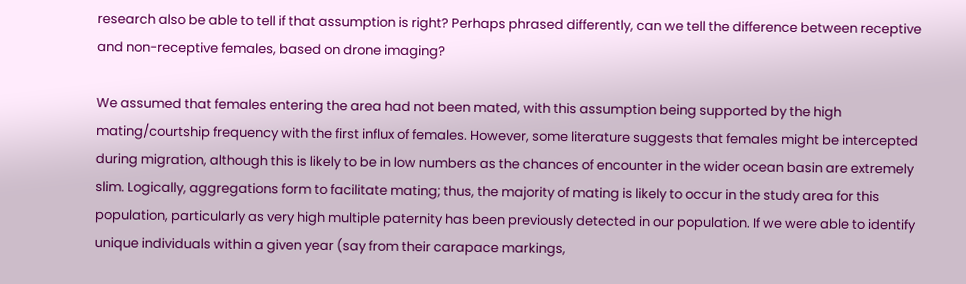research also be able to tell if that assumption is right? Perhaps phrased differently, can we tell the difference between receptive and non-receptive females, based on drone imaging?

We assumed that females entering the area had not been mated, with this assumption being supported by the high mating/courtship frequency with the first influx of females. However, some literature suggests that females might be intercepted during migration, although this is likely to be in low numbers as the chances of encounter in the wider ocean basin are extremely slim. Logically, aggregations form to facilitate mating; thus, the majority of mating is likely to occur in the study area for this population, particularly as very high multiple paternity has been previously detected in our population. If we were able to identify unique individuals within a given year (say from their carapace markings,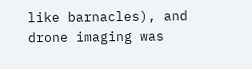like barnacles), and drone imaging was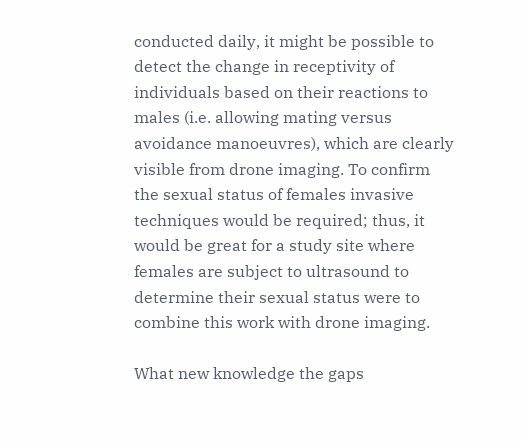conducted daily, it might be possible to detect the change in receptivity of individuals based on their reactions to males (i.e. allowing mating versus avoidance manoeuvres), which are clearly visible from drone imaging. To confirm the sexual status of females invasive techniques would be required; thus, it would be great for a study site where females are subject to ultrasound to determine their sexual status were to combine this work with drone imaging.

What new knowledge the gaps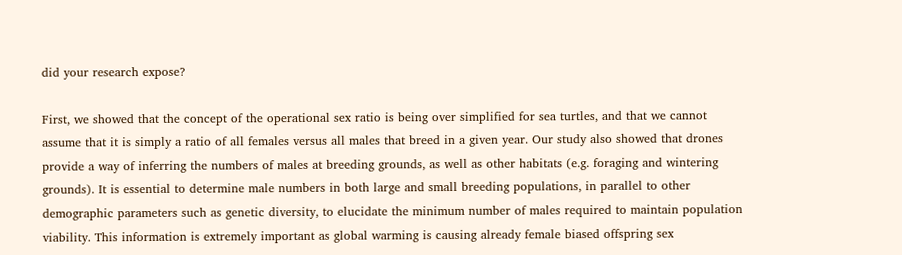did your research expose?

First, we showed that the concept of the operational sex ratio is being over simplified for sea turtles, and that we cannot assume that it is simply a ratio of all females versus all males that breed in a given year. Our study also showed that drones provide a way of inferring the numbers of males at breeding grounds, as well as other habitats (e.g. foraging and wintering grounds). It is essential to determine male numbers in both large and small breeding populations, in parallel to other demographic parameters such as genetic diversity, to elucidate the minimum number of males required to maintain population viability. This information is extremely important as global warming is causing already female biased offspring sex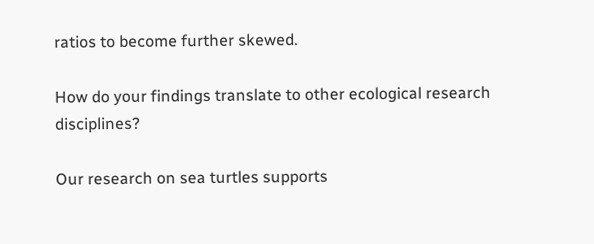ratios to become further skewed.

How do your findings translate to other ecological research disciplines?

Our research on sea turtles supports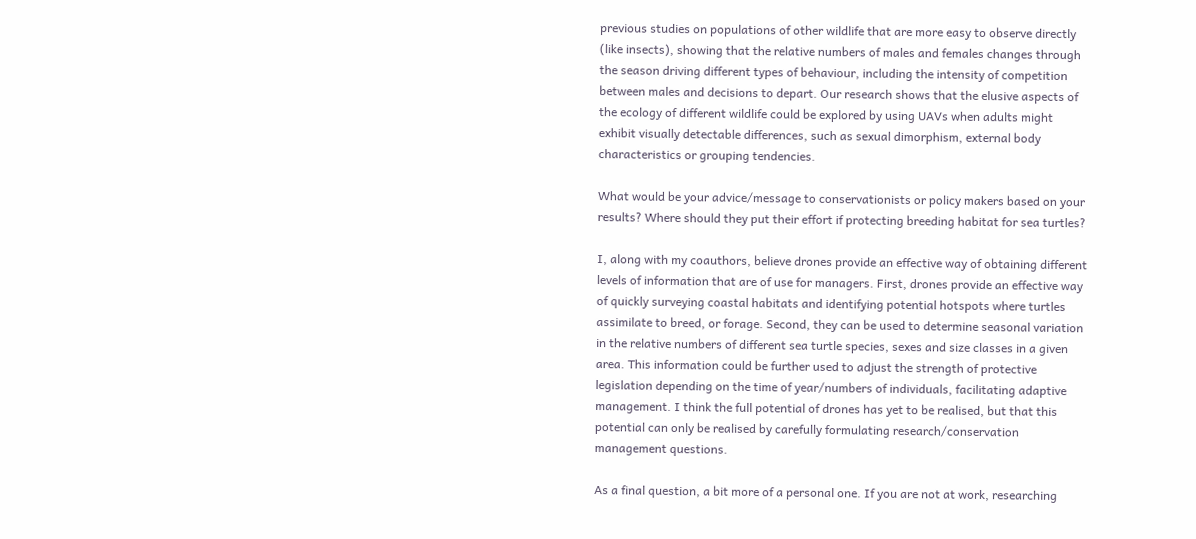previous studies on populations of other wildlife that are more easy to observe directly (like insects), showing that the relative numbers of males and females changes through the season driving different types of behaviour, including the intensity of competition between males and decisions to depart. Our research shows that the elusive aspects of the ecology of different wildlife could be explored by using UAVs when adults might exhibit visually detectable differences, such as sexual dimorphism, external body characteristics or grouping tendencies.

What would be your advice/message to conservationists or policy makers based on your results? Where should they put their effort if protecting breeding habitat for sea turtles?

I, along with my coauthors, believe drones provide an effective way of obtaining different levels of information that are of use for managers. First, drones provide an effective way of quickly surveying coastal habitats and identifying potential hotspots where turtles assimilate to breed, or forage. Second, they can be used to determine seasonal variation in the relative numbers of different sea turtle species, sexes and size classes in a given area. This information could be further used to adjust the strength of protective legislation depending on the time of year/numbers of individuals, facilitating adaptive management. I think the full potential of drones has yet to be realised, but that this potential can only be realised by carefully formulating research/conservation management questions.

As a final question, a bit more of a personal one. If you are not at work, researching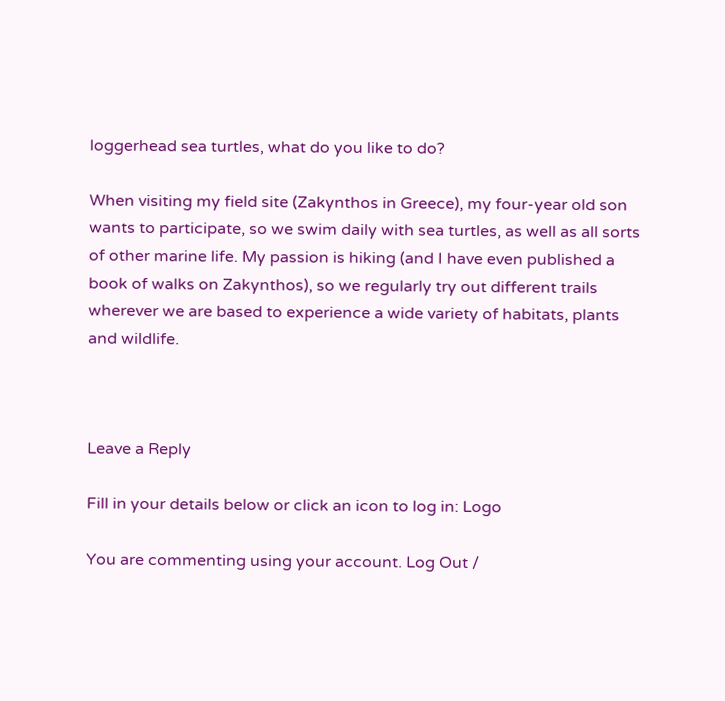loggerhead sea turtles, what do you like to do?

When visiting my field site (Zakynthos in Greece), my four-year old son wants to participate, so we swim daily with sea turtles, as well as all sorts of other marine life. My passion is hiking (and I have even published a book of walks on Zakynthos), so we regularly try out different trails wherever we are based to experience a wide variety of habitats, plants and wildlife.



Leave a Reply

Fill in your details below or click an icon to log in: Logo

You are commenting using your account. Log Out /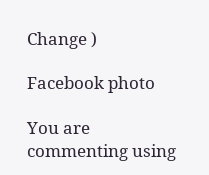Change )

Facebook photo

You are commenting using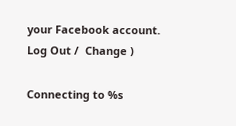your Facebook account. Log Out /  Change )

Connecting to %s